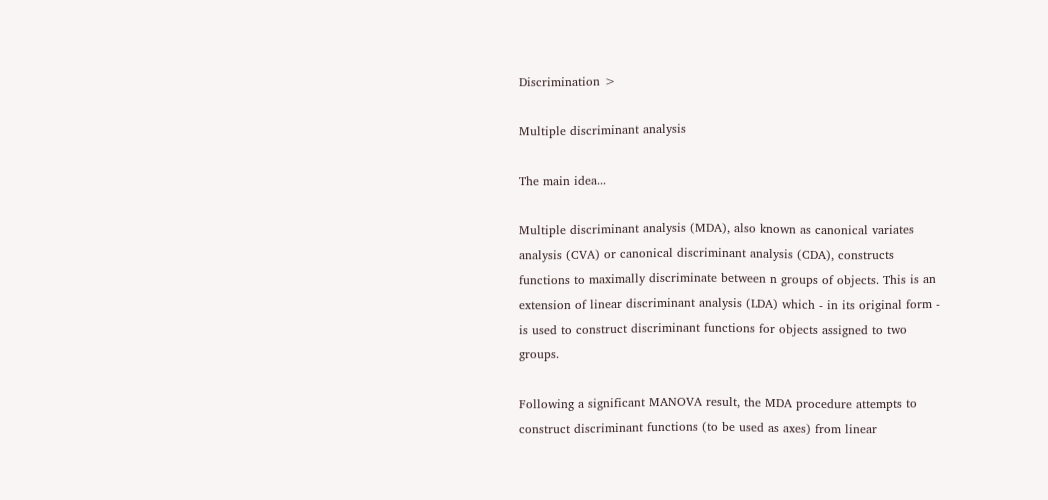Discrimination >

Multiple discriminant analysis

The main idea...

Multiple discriminant analysis (MDA), also known as canonical variates analysis (CVA) or canonical discriminant analysis (CDA), constructs functions to maximally discriminate between n groups of objects. This is an extension of linear discriminant analysis (LDA) which - in its original form - is used to construct discriminant functions for objects assigned to two groups.

Following a significant MANOVA result, the MDA procedure attempts to construct discriminant functions (to be used as axes) from linear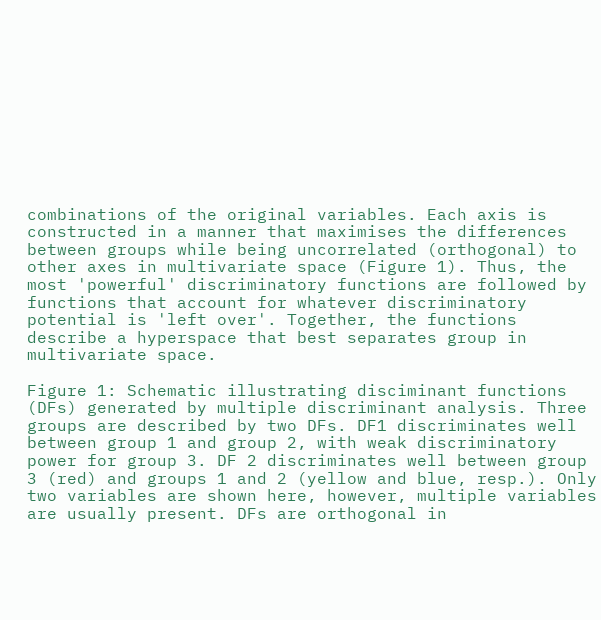combinations of the original variables. Each axis is constructed in a manner that maximises the differences between groups while being uncorrelated (orthogonal) to other axes in multivariate space (Figure 1). Thus, the most 'powerful' discriminatory functions are followed by functions that account for whatever discriminatory potential is 'left over'. Together, the functions describe a hyperspace that best separates group in multivariate space.

Figure 1: Schematic illustrating disciminant functions (DFs) generated by multiple discriminant analysis. Three groups are described by two DFs. DF1 discriminates well between group 1 and group 2, with weak discriminatory power for group 3. DF 2 discriminates well between group 3 (red) and groups 1 and 2 (yellow and blue, resp.). Only two variables are shown here, however, multiple variables are usually present. DFs are orthogonal in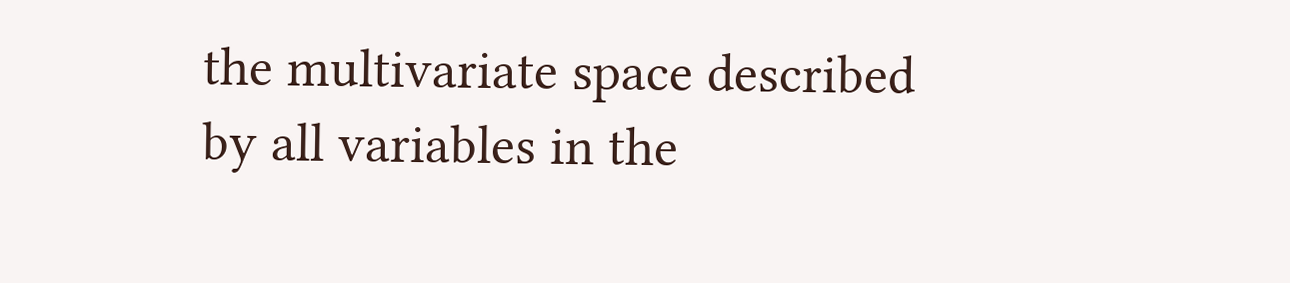the multivariate space described by all variables in the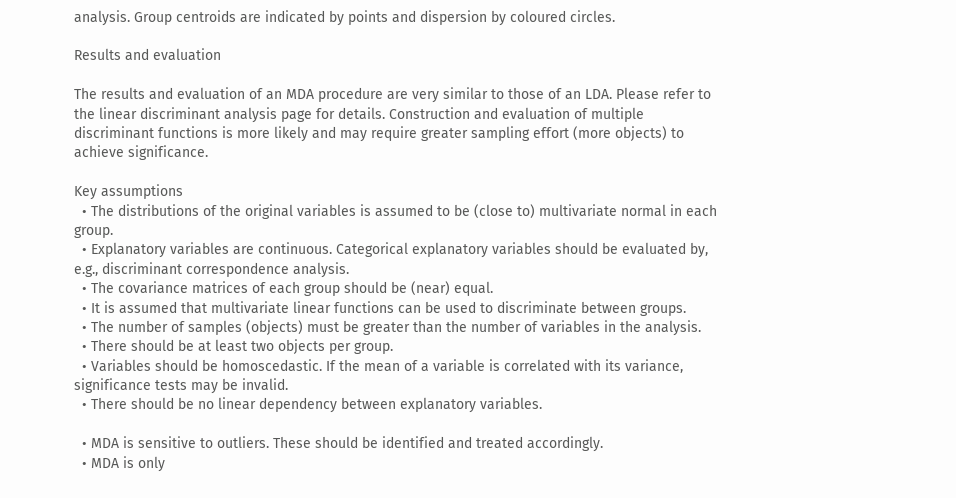analysis. Group centroids are indicated by points and dispersion by coloured circles.

Results and evaluation

The results and evaluation of an MDA procedure are very similar to those of an LDA. Please refer to the linear discriminant analysis page for details. Construction and evaluation of multiple discriminant functions is more likely and may require greater sampling effort (more objects) to achieve significance.

Key assumptions
  • The distributions of the original variables is assumed to be (close to) multivariate normal in each group.
  • Explanatory variables are continuous. Categorical explanatory variables should be evaluated by, e.g., discriminant correspondence analysis.
  • The covariance matrices of each group should be (near) equal.
  • It is assumed that multivariate linear functions can be used to discriminate between groups.
  • The number of samples (objects) must be greater than the number of variables in the analysis.
  • There should be at least two objects per group.
  • Variables should be homoscedastic. If the mean of a variable is correlated with its variance, significance tests may be invalid.
  • There should be no linear dependency between explanatory variables.

  • MDA is sensitive to outliers. These should be identified and treated accordingly.
  • MDA is only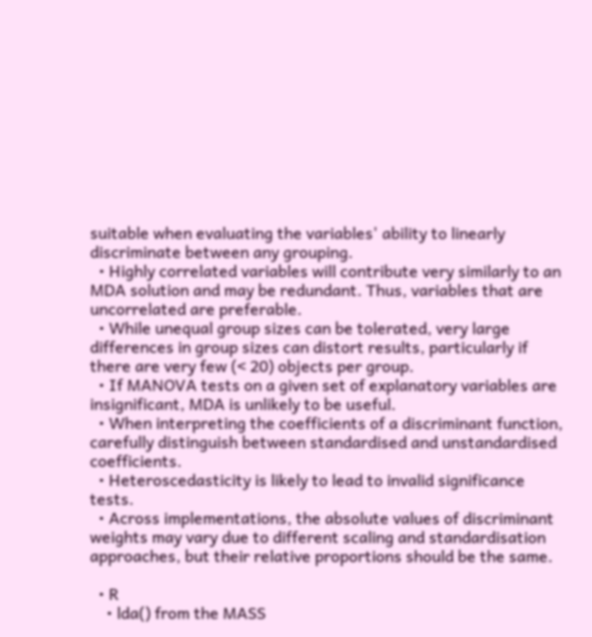suitable when evaluating the variables' ability to linearly discriminate between any grouping.
  • Highly correlated variables will contribute very similarly to an MDA solution and may be redundant. Thus, variables that are uncorrelated are preferable.
  • While unequal group sizes can be tolerated, very large differences in group sizes can distort results, particularly if there are very few (< 20) objects per group.
  • If MANOVA tests on a given set of explanatory variables are insignificant, MDA is unlikely to be useful.
  • When interpreting the coefficients of a discriminant function, carefully distinguish between standardised and unstandardised coefficients.
  • Heteroscedasticity is likely to lead to invalid significance tests.
  • Across implementations, the absolute values of discriminant weights may vary due to different scaling and standardisation approaches, but their relative proportions should be the same.

  • R
    • lda() from the MASS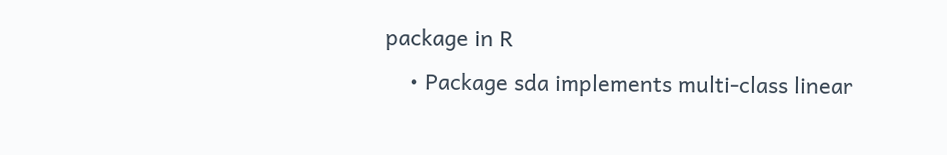package in R
    • Package sda implements multi-class linear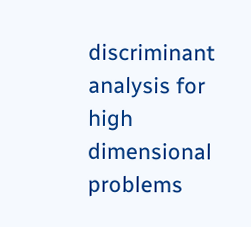discriminant analysis for high dimensional problems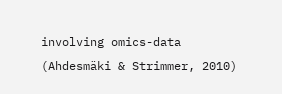involving omics-data (Ahdesmäki & Strimmer, 2010)